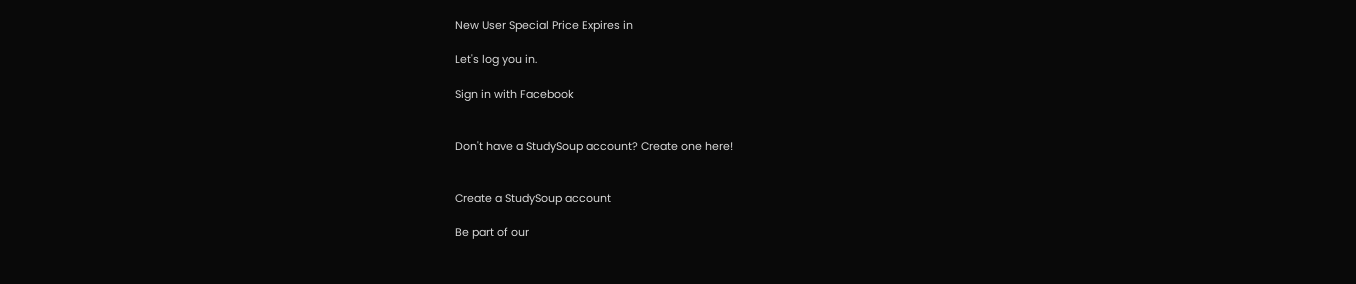New User Special Price Expires in

Let's log you in.

Sign in with Facebook


Don't have a StudySoup account? Create one here!


Create a StudySoup account

Be part of our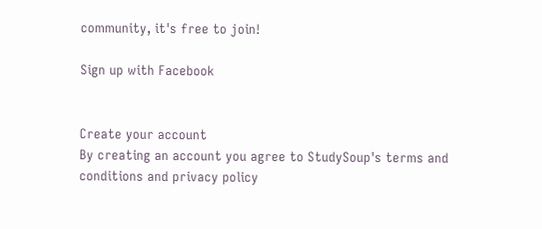community, it's free to join!

Sign up with Facebook


Create your account
By creating an account you agree to StudySoup's terms and conditions and privacy policy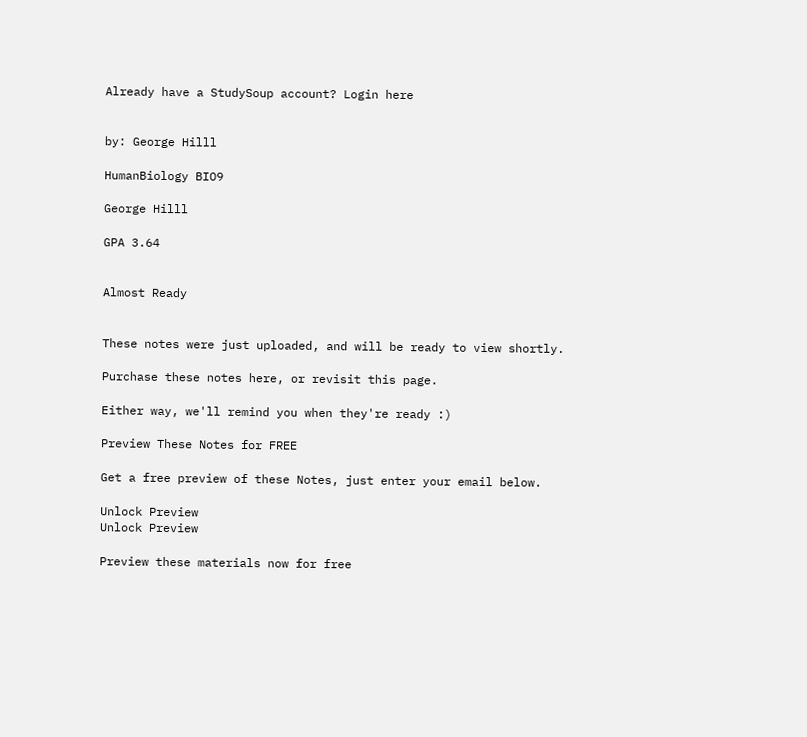Already have a StudySoup account? Login here


by: George Hilll

HumanBiology BIO9

George Hilll

GPA 3.64


Almost Ready


These notes were just uploaded, and will be ready to view shortly.

Purchase these notes here, or revisit this page.

Either way, we'll remind you when they're ready :)

Preview These Notes for FREE

Get a free preview of these Notes, just enter your email below.

Unlock Preview
Unlock Preview

Preview these materials now for free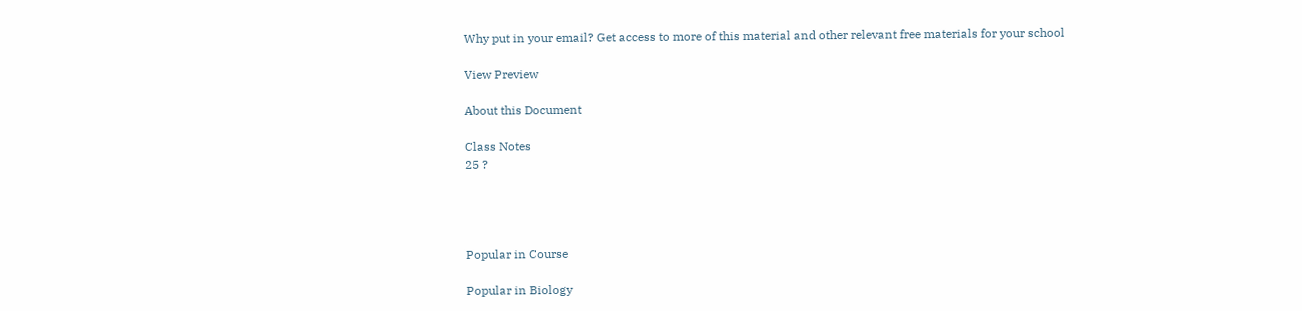Why put in your email? Get access to more of this material and other relevant free materials for your school

View Preview

About this Document

Class Notes
25 ?




Popular in Course

Popular in Biology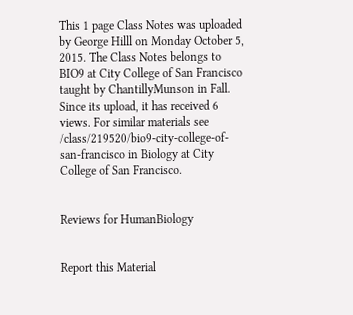This 1 page Class Notes was uploaded by George Hilll on Monday October 5, 2015. The Class Notes belongs to BIO9 at City College of San Francisco taught by ChantillyMunson in Fall. Since its upload, it has received 6 views. For similar materials see /class/219520/bio9-city-college-of-san-francisco in Biology at City College of San Francisco.


Reviews for HumanBiology


Report this Material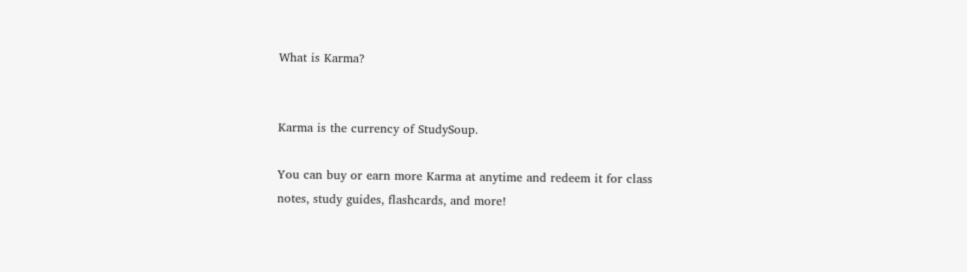What is Karma?


Karma is the currency of StudySoup.

You can buy or earn more Karma at anytime and redeem it for class notes, study guides, flashcards, and more!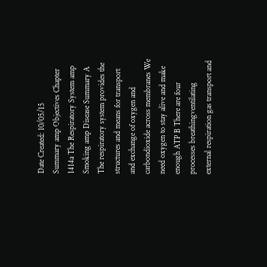Date Created: 10/05/15
Summary amp Objectives Chapter 1414a The Respiratory System amp Smoking amp Disease Summary A The respiratory system provides the structures and means for transport and exchange of oxygen and carbondioxide across membranes We need oxygen to stay alive and make enough ATP B There are four processes breathingventilating external respiration gas transport and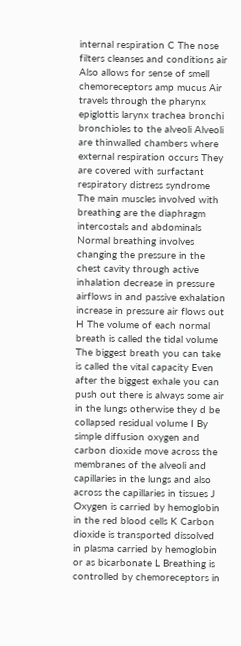internal respiration C The nose filters cleanses and conditions air Also allows for sense of smell chemoreceptors amp mucus Air travels through the pharynx epiglottis larynx trachea bronchi bronchioles to the alveoli Alveoli are thinwalled chambers where external respiration occurs They are covered with surfactant respiratory distress syndrome The main muscles involved with breathing are the diaphragm intercostals and abdominals Normal breathing involves changing the pressure in the chest cavity through active inhalation decrease in pressure airflows in and passive exhalation increase in pressure air flows out H The volume of each normal breath is called the tidal volume The biggest breath you can take is called the vital capacity Even after the biggest exhale you can push out there is always some air in the lungs otherwise they d be collapsed residual volume I By simple diffusion oxygen and carbon dioxide move across the membranes of the alveoli and capillaries in the lungs and also across the capillaries in tissues J Oxygen is carried by hemoglobin in the red blood cells K Carbon dioxide is transported dissolved in plasma carried by hemoglobin or as bicarbonate L Breathing is controlled by chemoreceptors in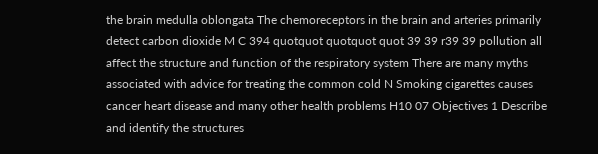the brain medulla oblongata The chemoreceptors in the brain and arteries primarily detect carbon dioxide M C 394 quotquot quotquot quot 39 39 r39 39 pollution all affect the structure and function of the respiratory system There are many myths associated with advice for treating the common cold N Smoking cigarettes causes cancer heart disease and many other health problems H10 07 Objectives 1 Describe and identify the structures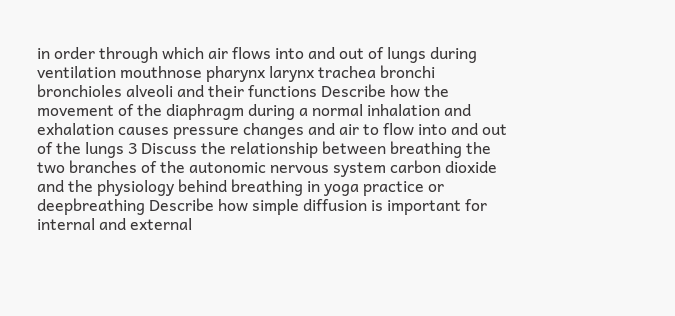in order through which air flows into and out of lungs during ventilation mouthnose pharynx larynx trachea bronchi bronchioles alveoli and their functions Describe how the movement of the diaphragm during a normal inhalation and exhalation causes pressure changes and air to flow into and out of the lungs 3 Discuss the relationship between breathing the two branches of the autonomic nervous system carbon dioxide and the physiology behind breathing in yoga practice or deepbreathing Describe how simple diffusion is important for internal and external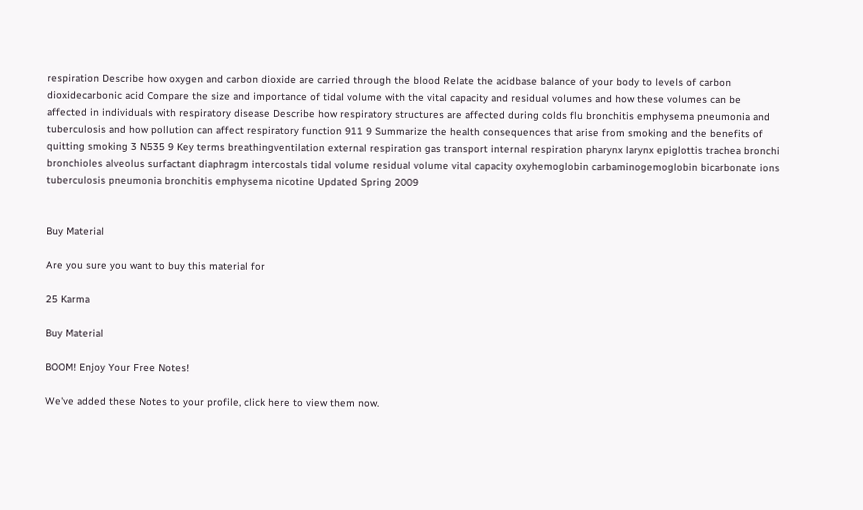respiration Describe how oxygen and carbon dioxide are carried through the blood Relate the acidbase balance of your body to levels of carbon dioxidecarbonic acid Compare the size and importance of tidal volume with the vital capacity and residual volumes and how these volumes can be affected in individuals with respiratory disease Describe how respiratory structures are affected during colds flu bronchitis emphysema pneumonia and tuberculosis and how pollution can affect respiratory function 911 9 Summarize the health consequences that arise from smoking and the benefits of quitting smoking 3 N535 9 Key terms breathingventilation external respiration gas transport internal respiration pharynx larynx epiglottis trachea bronchi bronchioles alveolus surfactant diaphragm intercostals tidal volume residual volume vital capacity oxyhemoglobin carbaminogemoglobin bicarbonate ions tuberculosis pneumonia bronchitis emphysema nicotine Updated Spring 2009


Buy Material

Are you sure you want to buy this material for

25 Karma

Buy Material

BOOM! Enjoy Your Free Notes!

We've added these Notes to your profile, click here to view them now.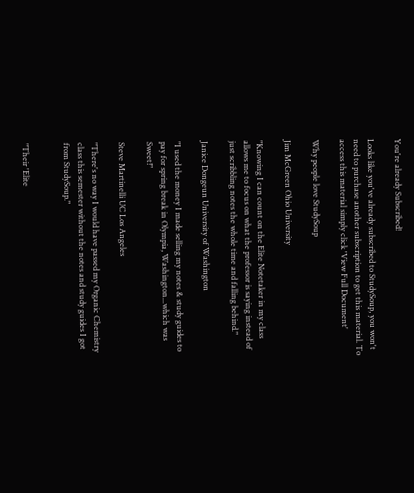You're already Subscribed!

Looks like you've already subscribed to StudySoup, you won't need to purchase another subscription to get this material. To access this material simply click 'View Full Document'

Why people love StudySoup

Jim McGreen Ohio University

"Knowing I can count on the Elite Notetaker in my class allows me to focus on what the professor is saying instead of just scribbling notes the whole time and falling behind."

Janice Dongeun University of Washington

"I used the money I made selling my notes & study guides to pay for spring break in Olympia, Washington...which was Sweet!"

Steve Martinelli UC Los Angeles

"There's no way I would have passed my Organic Chemistry class this semester without the notes and study guides I got from StudySoup."


"Their 'Elite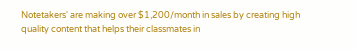Notetakers' are making over $1,200/month in sales by creating high quality content that helps their classmates in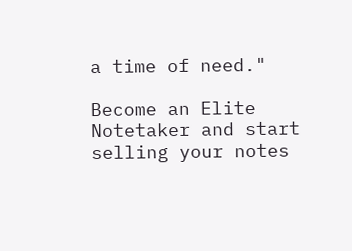a time of need."

Become an Elite Notetaker and start selling your notes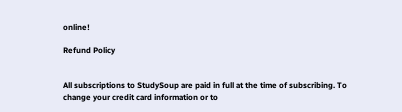online!

Refund Policy


All subscriptions to StudySoup are paid in full at the time of subscribing. To change your credit card information or to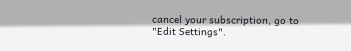cancel your subscription, go to "Edit Settings".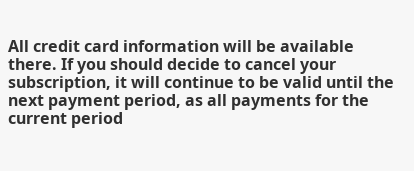All credit card information will be available there. If you should decide to cancel your subscription, it will continue to be valid until the next payment period, as all payments for the current period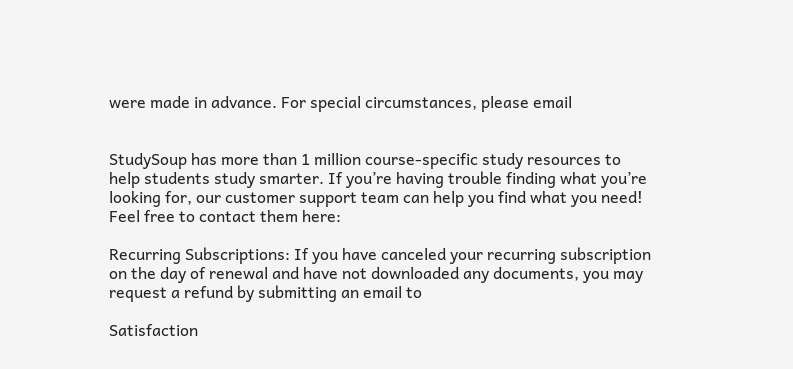were made in advance. For special circumstances, please email


StudySoup has more than 1 million course-specific study resources to help students study smarter. If you’re having trouble finding what you’re looking for, our customer support team can help you find what you need! Feel free to contact them here:

Recurring Subscriptions: If you have canceled your recurring subscription on the day of renewal and have not downloaded any documents, you may request a refund by submitting an email to

Satisfaction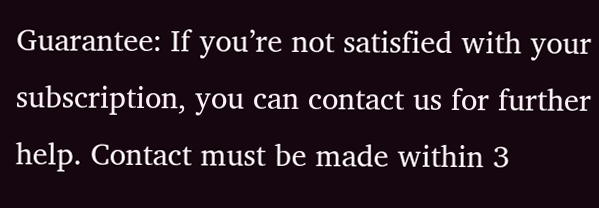Guarantee: If you’re not satisfied with your subscription, you can contact us for further help. Contact must be made within 3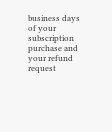business days of your subscription purchase and your refund request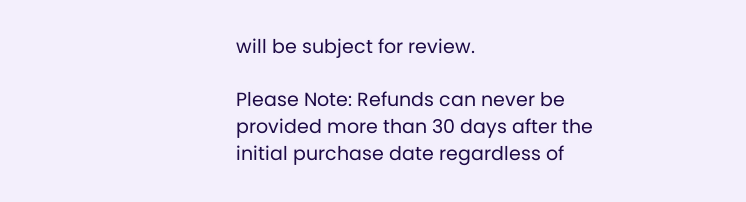will be subject for review.

Please Note: Refunds can never be provided more than 30 days after the initial purchase date regardless of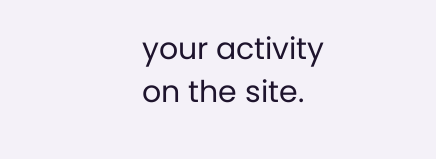your activity on the site.